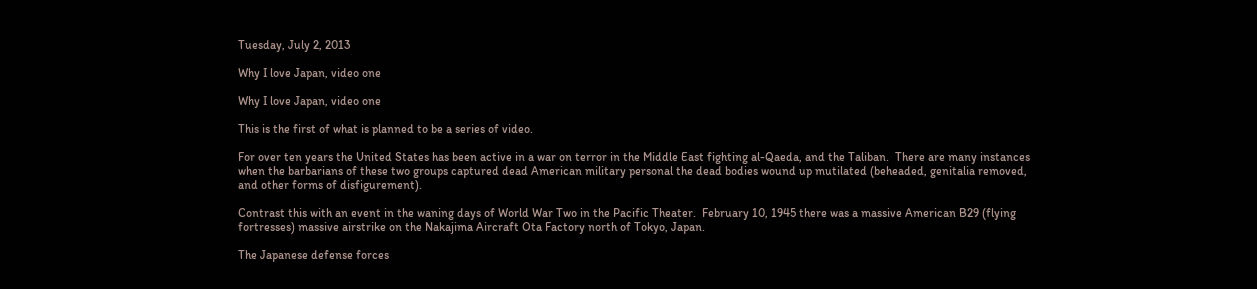Tuesday, July 2, 2013

Why I love Japan, video one

Why I love Japan, video one

This is the first of what is planned to be a series of video.

For over ten years the United States has been active in a war on terror in the Middle East fighting al-Qaeda, and the Taliban.  There are many instances when the barbarians of these two groups captured dead American military personal the dead bodies wound up mutilated (beheaded, genitalia removed, and other forms of disfigurement).

Contrast this with an event in the waning days of World War Two in the Pacific Theater.  February 10, 1945 there was a massive American B29 (flying fortresses) massive airstrike on the Nakajima Aircraft Ota Factory north of Tokyo, Japan.

The Japanese defense forces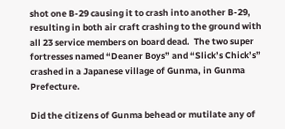shot one B-29 causing it to crash into another B-29, resulting in both air craft crashing to the ground with all 23 service members on board dead.  The two super fortresses named “Deaner Boys” and “Slick’s Chick’s” crashed in a Japanese village of Gunma, in Gunma Prefecture.

Did the citizens of Gunma behead or mutilate any of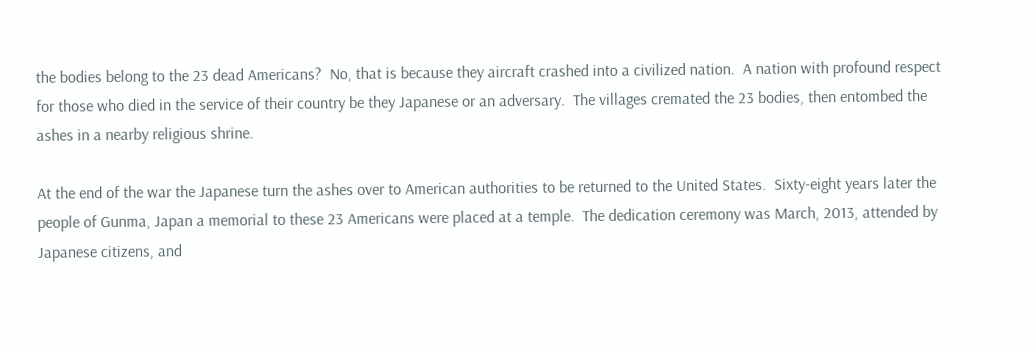the bodies belong to the 23 dead Americans?  No, that is because they aircraft crashed into a civilized nation.  A nation with profound respect for those who died in the service of their country be they Japanese or an adversary.  The villages cremated the 23 bodies, then entombed the ashes in a nearby religious shrine.

At the end of the war the Japanese turn the ashes over to American authorities to be returned to the United States.  Sixty-eight years later the people of Gunma, Japan a memorial to these 23 Americans were placed at a temple.  The dedication ceremony was March, 2013, attended by Japanese citizens, and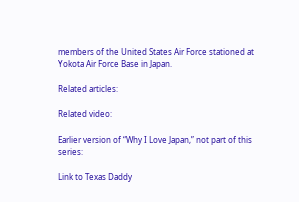members of the United States Air Force stationed at Yokota Air Force Base in Japan.

Related articles:

Related video:

Earlier version of “Why I Love Japan,” not part of this series:

Link to Texas Daddy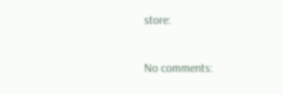store:

No comments: